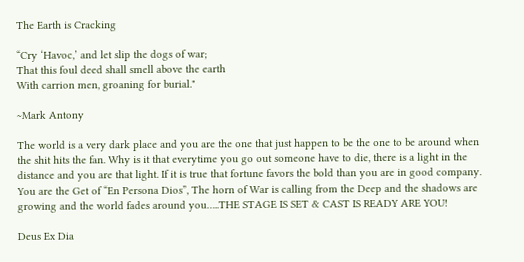The Earth is Cracking

“Cry ‘Havoc,’ and let slip the dogs of war;
That this foul deed shall smell above the earth
With carrion men, groaning for burial."

~Mark Antony

The world is a very dark place and you are the one that just happen to be the one to be around when the shit hits the fan. Why is it that everytime you go out someone have to die, there is a light in the distance and you are that light. If it is true that fortune favors the bold than you are in good company. You are the Get of “En Persona Dios”, The horn of War is calling from the Deep and the shadows are growing and the world fades around you…..THE STAGE IS SET & CAST IS READY ARE YOU!

Deus Ex Dia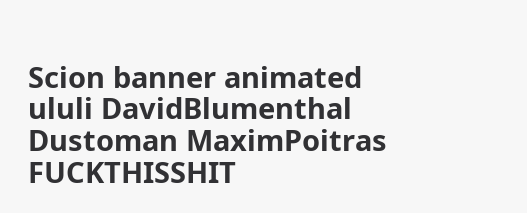Scion banner animated ululi DavidBlumenthal Dustoman MaximPoitras FUCKTHISSHIT